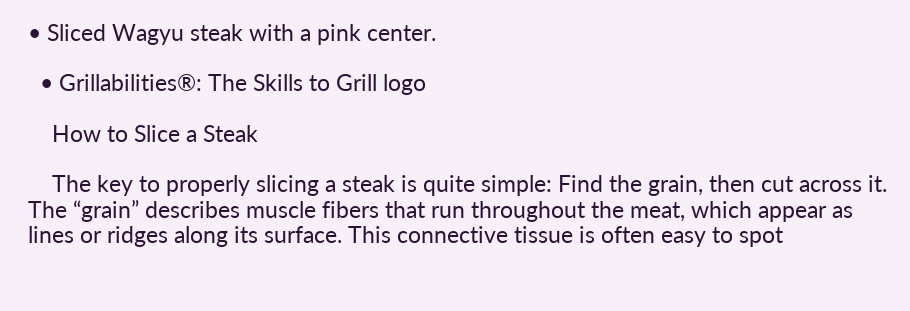• Sliced Wagyu steak with a pink center.

  • Grillabilities®: The Skills to Grill logo

    How to Slice a Steak

    The key to properly slicing a steak is quite simple: Find the grain, then cut across it. The “grain” describes muscle fibers that run throughout the meat, which appear as lines or ridges along its surface. This connective tissue is often easy to spot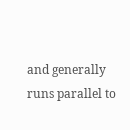and generally runs parallel to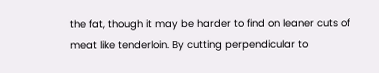the fat, though it may be harder to find on leaner cuts of meat like tenderloin. By cutting perpendicular to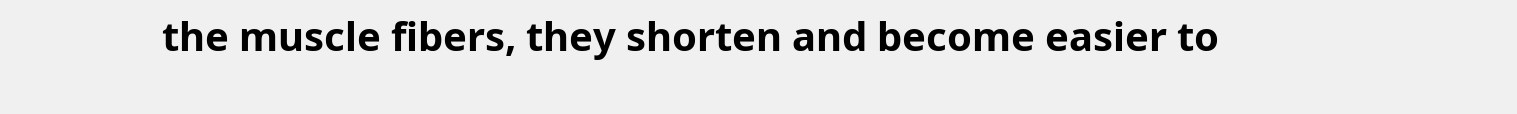the muscle fibers, they shorten and become easier to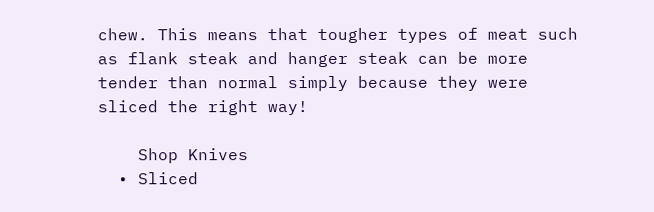chew. This means that tougher types of meat such as flank steak and hanger steak can be more tender than normal simply because they were sliced the right way!

    Shop Knives
  • Sliced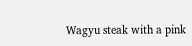Wagyu steak with a pink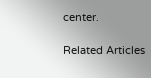center.

Related Articles